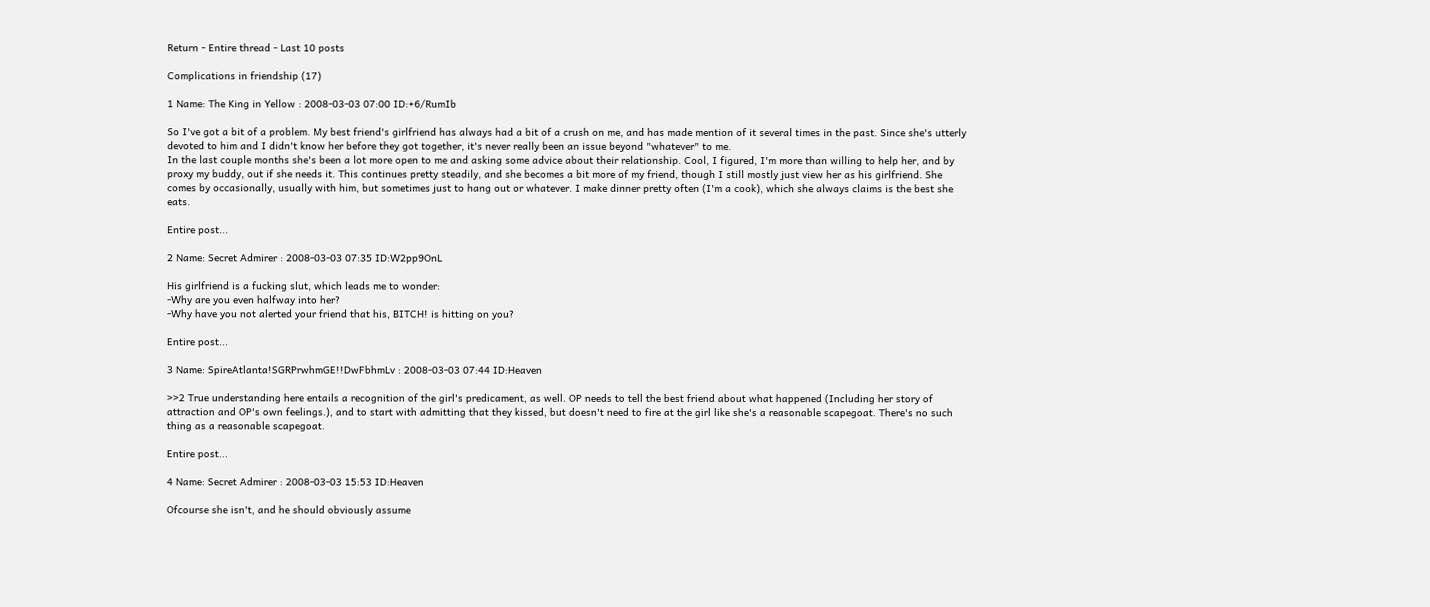Return - Entire thread - Last 10 posts

Complications in friendship (17)

1 Name: The King in Yellow : 2008-03-03 07:00 ID:+6/RumIb

So I've got a bit of a problem. My best friend's girlfriend has always had a bit of a crush on me, and has made mention of it several times in the past. Since she's utterly devoted to him and I didn't know her before they got together, it's never really been an issue beyond "whatever" to me.
In the last couple months she's been a lot more open to me and asking some advice about their relationship. Cool, I figured, I'm more than willing to help her, and by proxy my buddy, out if she needs it. This continues pretty steadily, and she becomes a bit more of my friend, though I still mostly just view her as his girlfriend. She comes by occasionally, usually with him, but sometimes just to hang out or whatever. I make dinner pretty often (I'm a cook), which she always claims is the best she eats.

Entire post...

2 Name: Secret Admirer : 2008-03-03 07:35 ID:W2pp9OnL

His girlfriend is a fucking slut, which leads me to wonder:
-Why are you even halfway into her?
-Why have you not alerted your friend that his, BITCH! is hitting on you?

Entire post...

3 Name: SpireAtlanta!SGRPrwhmGE!!DwFbhmLv : 2008-03-03 07:44 ID:Heaven

>>2 True understanding here entails a recognition of the girl's predicament, as well. OP needs to tell the best friend about what happened (Including her story of attraction and OP's own feelings.), and to start with admitting that they kissed, but doesn't need to fire at the girl like she's a reasonable scapegoat. There's no such thing as a reasonable scapegoat.

Entire post...

4 Name: Secret Admirer : 2008-03-03 15:53 ID:Heaven

Ofcourse she isn't, and he should obviously assume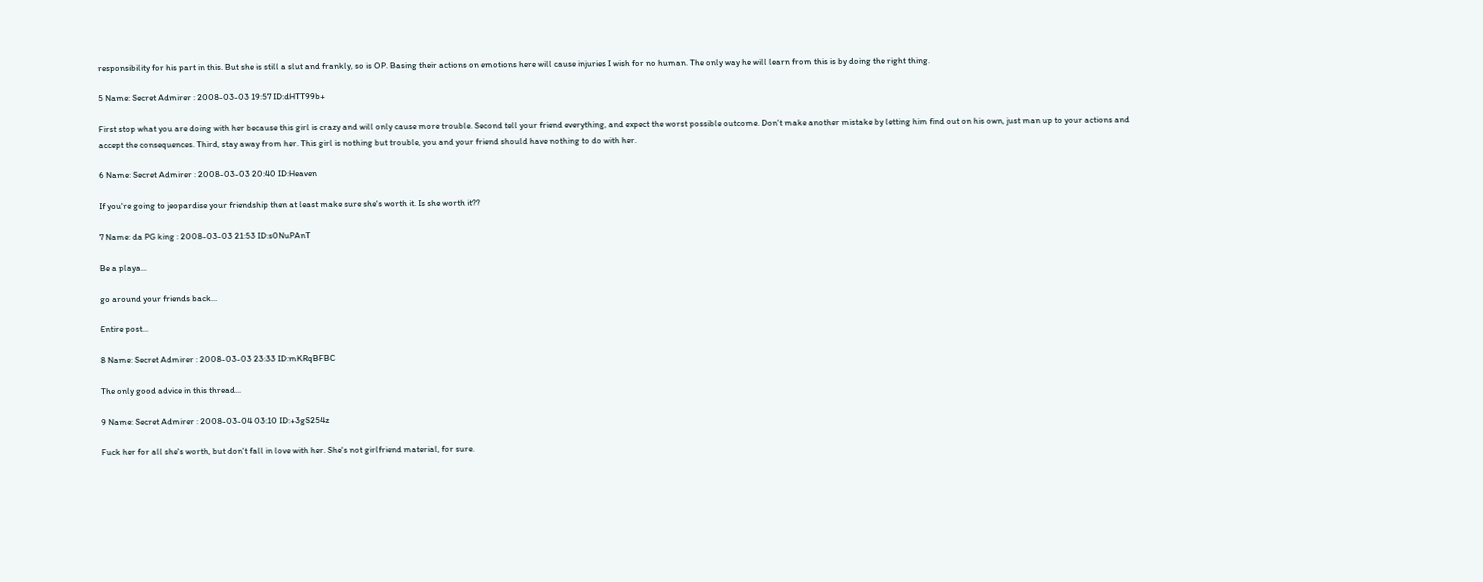responsibility for his part in this. But she is still a slut and frankly, so is OP. Basing their actions on emotions here will cause injuries I wish for no human. The only way he will learn from this is by doing the right thing.

5 Name: Secret Admirer : 2008-03-03 19:57 ID:dHTT99b+

First stop what you are doing with her because this girl is crazy and will only cause more trouble. Second tell your friend everything, and expect the worst possible outcome. Don't make another mistake by letting him find out on his own, just man up to your actions and accept the consequences. Third, stay away from her. This girl is nothing but trouble, you and your friend should have nothing to do with her.

6 Name: Secret Admirer : 2008-03-03 20:40 ID:Heaven

If you're going to jeopardise your friendship then at least make sure she's worth it. Is she worth it??

7 Name: da PG king : 2008-03-03 21:53 ID:s0NuPAnT

Be a playa...

go around your friends back...

Entire post...

8 Name: Secret Admirer : 2008-03-03 23:33 ID:mKRqBFBC

The only good advice in this thread...

9 Name: Secret Admirer : 2008-03-04 03:10 ID:+3gS254z

Fuck her for all she's worth, but don't fall in love with her. She's not girlfriend material, for sure.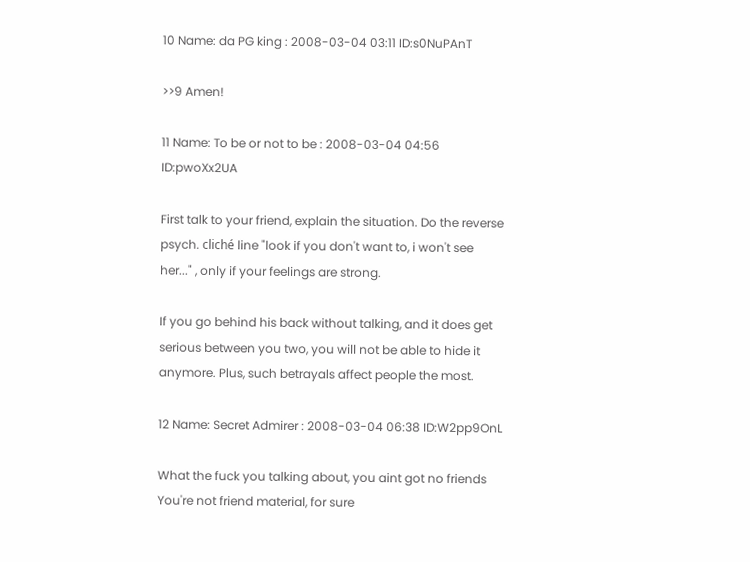10 Name: da PG king : 2008-03-04 03:11 ID:s0NuPAnT

>>9 Amen!

11 Name: To be or not to be : 2008-03-04 04:56 ID:pwoXx2UA

First talk to your friend, explain the situation. Do the reverse psych. cliché line "look if you don't want to, i won't see her..." , only if your feelings are strong.

If you go behind his back without talking, and it does get serious between you two, you will not be able to hide it anymore. Plus, such betrayals affect people the most.

12 Name: Secret Admirer : 2008-03-04 06:38 ID:W2pp9OnL

What the fuck you talking about, you aint got no friends
You're not friend material, for sure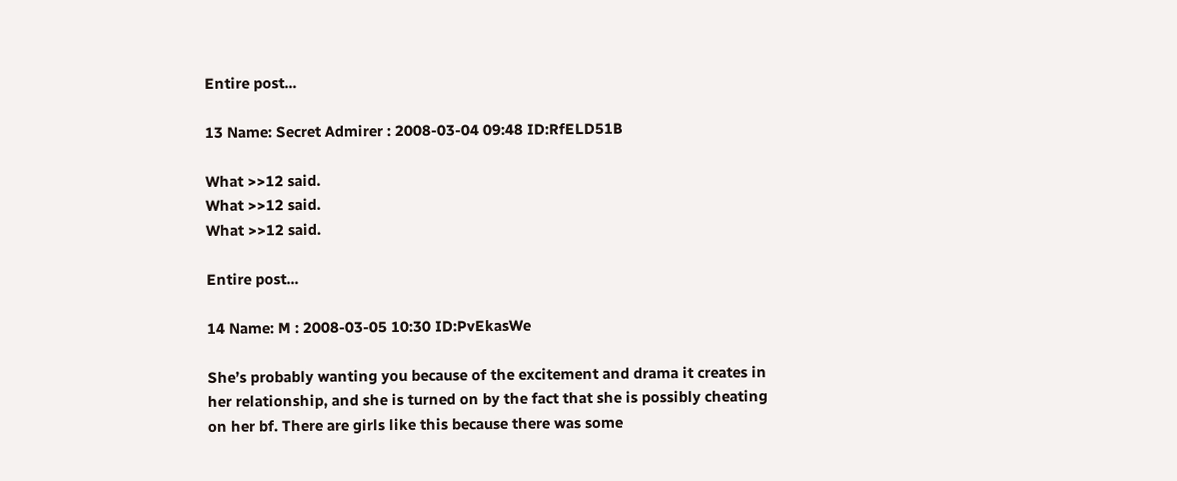Entire post...

13 Name: Secret Admirer : 2008-03-04 09:48 ID:RfELD51B

What >>12 said.
What >>12 said.
What >>12 said.

Entire post...

14 Name: M : 2008-03-05 10:30 ID:PvEkasWe

She’s probably wanting you because of the excitement and drama it creates in her relationship, and she is turned on by the fact that she is possibly cheating on her bf. There are girls like this because there was some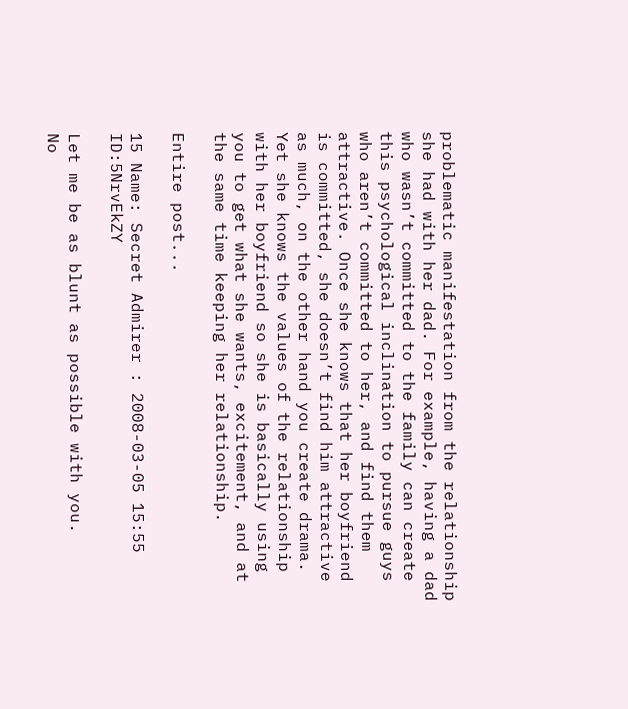problematic manifestation from the relationship she had with her dad. For example, having a dad who wasn’t committed to the family can create this psychological inclination to pursue guys who aren’t committed to her, and find them attractive. Once she knows that her boyfriend is committed, she doesn’t find him attractive as much, on the other hand you create drama. Yet she knows the values of the relationship with her boyfriend so she is basically using you to get what she wants, excitement, and at the same time keeping her relationship.

Entire post...

15 Name: Secret Admirer : 2008-03-05 15:55 ID:5NrvEkZY

Let me be as blunt as possible with you.
No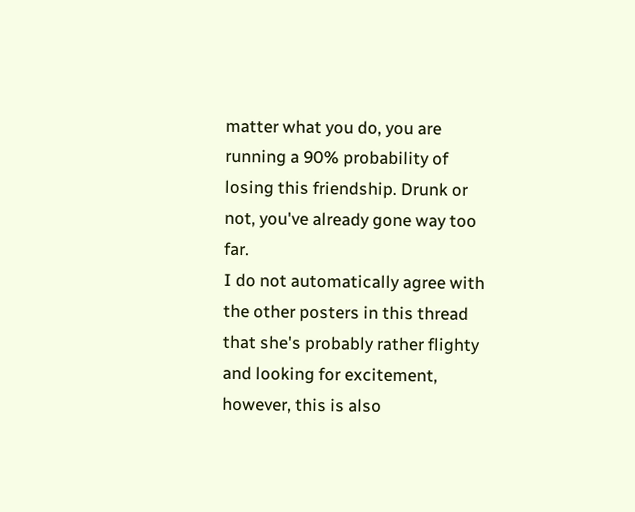matter what you do, you are running a 90% probability of losing this friendship. Drunk or not, you've already gone way too far.
I do not automatically agree with the other posters in this thread that she's probably rather flighty and looking for excitement, however, this is also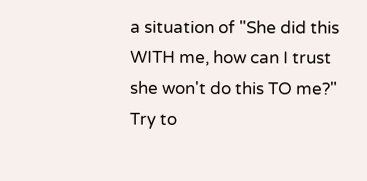a situation of "She did this WITH me, how can I trust she won't do this TO me?" Try to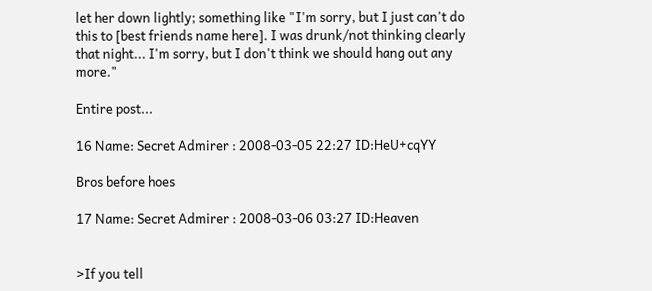let her down lightly; something like "I'm sorry, but I just can't do this to [best friends name here]. I was drunk/not thinking clearly that night... I'm sorry, but I don't think we should hang out any more."

Entire post...

16 Name: Secret Admirer : 2008-03-05 22:27 ID:HeU+cqYY

Bros before hoes

17 Name: Secret Admirer : 2008-03-06 03:27 ID:Heaven


>If you tell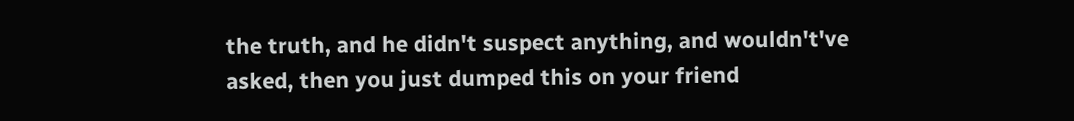the truth, and he didn't suspect anything, and wouldn't've asked, then you just dumped this on your friend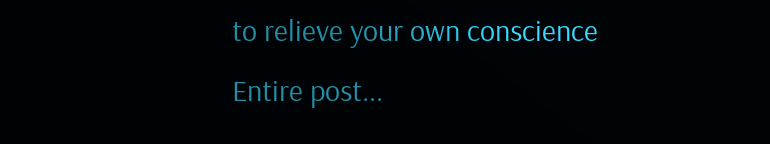to relieve your own conscience
Entire post...